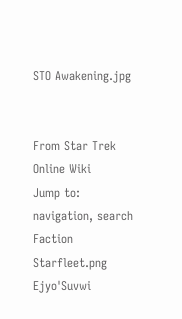STO Awakening.jpg


From Star Trek Online Wiki
Jump to: navigation, search
Faction Starfleet.png Ejyo'Suvwi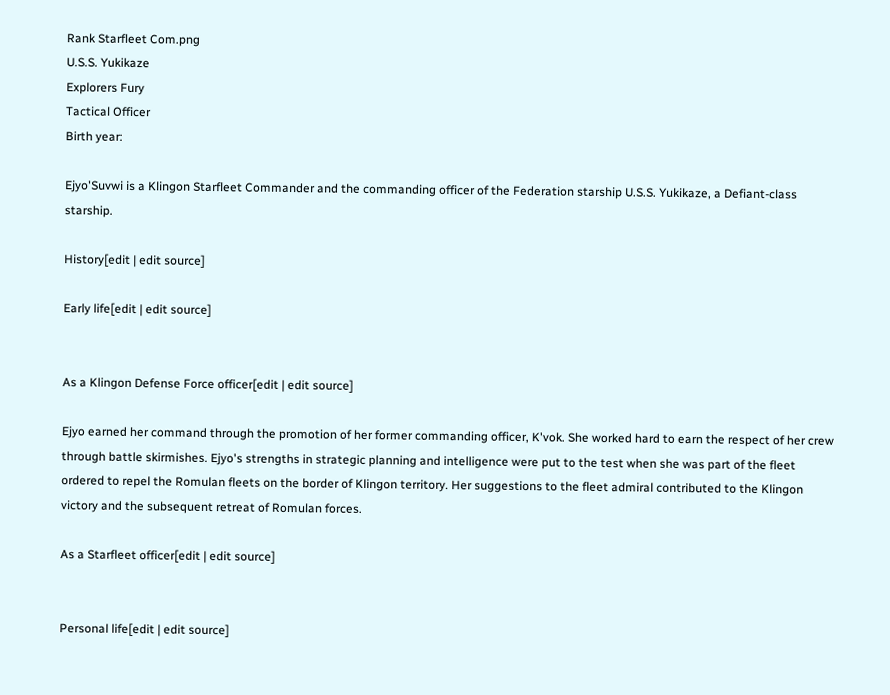Rank Starfleet Com.png
U.S.S. Yukikaze
Explorers Fury
Tactical Officer
Birth year:

Ejyo'Suvwi is a Klingon Starfleet Commander and the commanding officer of the Federation starship U.S.S. Yukikaze, a Defiant-class starship.

History[edit | edit source]

Early life[edit | edit source]


As a Klingon Defense Force officer[edit | edit source]

Ejyo earned her command through the promotion of her former commanding officer, K'vok. She worked hard to earn the respect of her crew through battle skirmishes. Ejyo's strengths in strategic planning and intelligence were put to the test when she was part of the fleet ordered to repel the Romulan fleets on the border of Klingon territory. Her suggestions to the fleet admiral contributed to the Klingon victory and the subsequent retreat of Romulan forces.

As a Starfleet officer[edit | edit source]


Personal life[edit | edit source]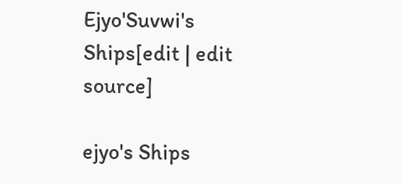Ejyo'Suvwi's Ships[edit | edit source]

ejyo's Ships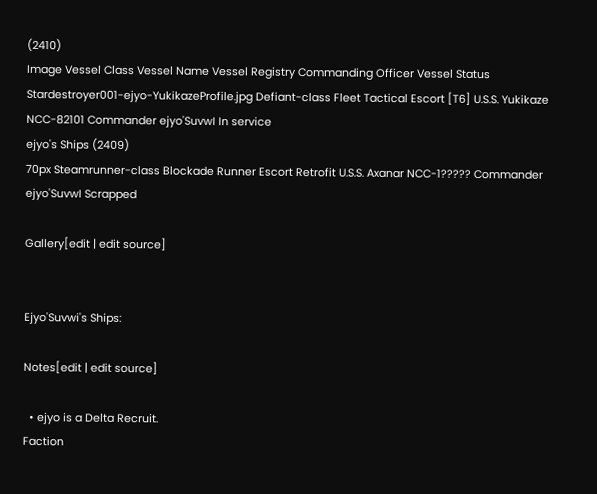(2410)
Image Vessel Class Vessel Name Vessel Registry Commanding Officer Vessel Status
Stardestroyer001-ejyo-YukikazeProfile.jpg Defiant-class Fleet Tactical Escort [T6] U.S.S. Yukikaze NCC-82101 Commander ejyo'SuvwI In service
ejyo's Ships (2409)
70px Steamrunner-class Blockade Runner Escort Retrofit U.S.S. Axanar NCC-1????? Commander ejyo'SuvwI Scrapped

Gallery[edit | edit source]


Ejyo'Suvwi's Ships:

Notes[edit | edit source]

  • ejyo is a Delta Recruit.
Faction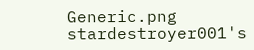Generic.png
stardestroyer001's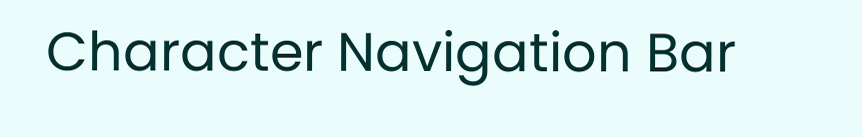Character Navigation Bar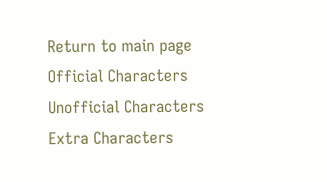Return to main page
Official Characters
Unofficial Characters
Extra Characters